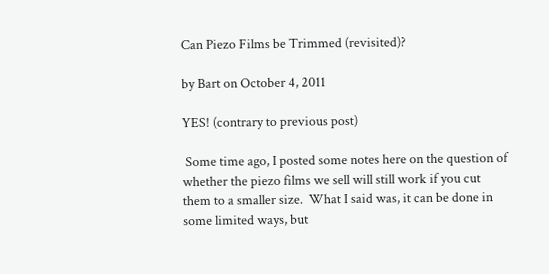Can Piezo Films be Trimmed (revisited)?

by Bart on October 4, 2011

YES! (contrary to previous post)

 Some time ago, I posted some notes here on the question of whether the piezo films we sell will still work if you cut them to a smaller size.  What I said was, it can be done in some limited ways, but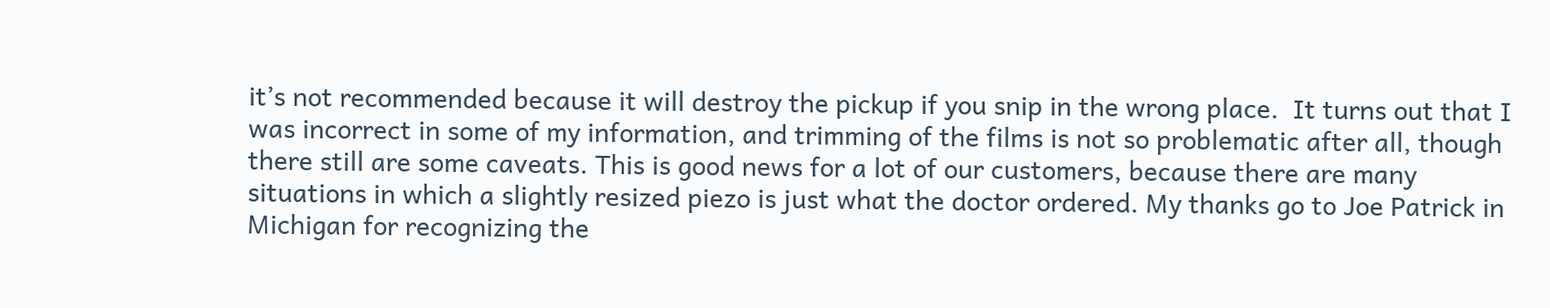it’s not recommended because it will destroy the pickup if you snip in the wrong place.  It turns out that I was incorrect in some of my information, and trimming of the films is not so problematic after all, though there still are some caveats. This is good news for a lot of our customers, because there are many situations in which a slightly resized piezo is just what the doctor ordered. My thanks go to Joe Patrick in Michigan for recognizing the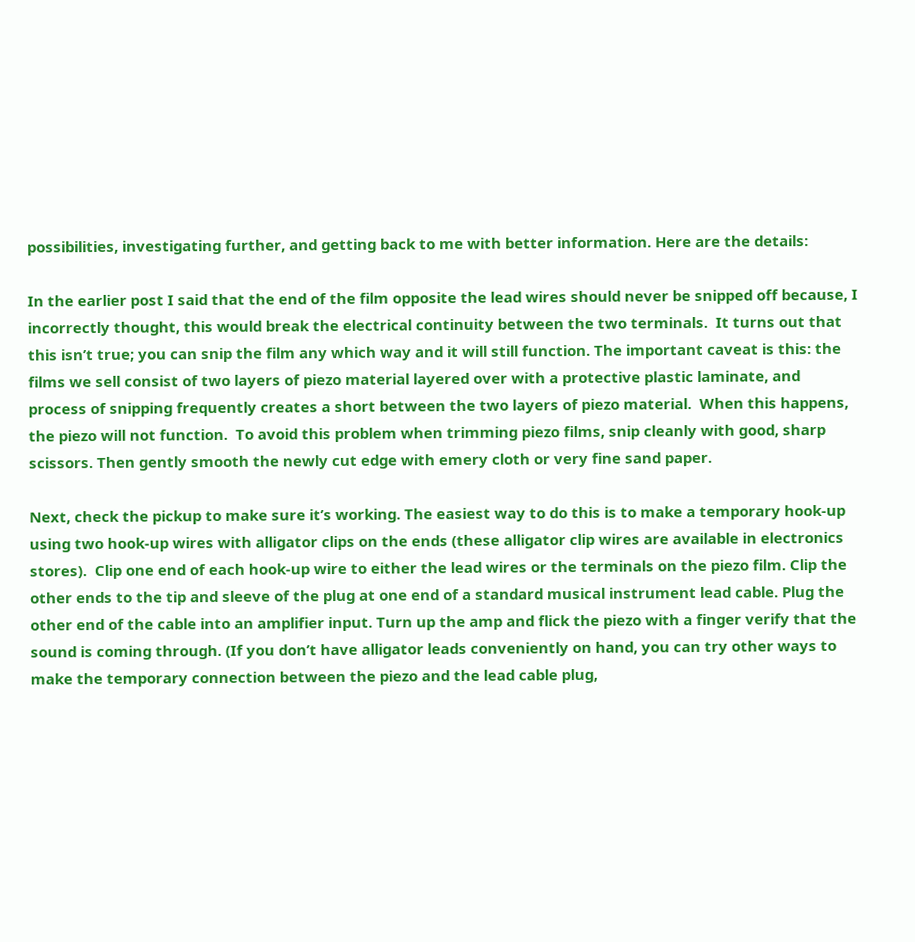possibilities, investigating further, and getting back to me with better information. Here are the details:

In the earlier post I said that the end of the film opposite the lead wires should never be snipped off because, I incorrectly thought, this would break the electrical continuity between the two terminals.  It turns out that this isn’t true; you can snip the film any which way and it will still function. The important caveat is this: the films we sell consist of two layers of piezo material layered over with a protective plastic laminate, and process of snipping frequently creates a short between the two layers of piezo material.  When this happens, the piezo will not function.  To avoid this problem when trimming piezo films, snip cleanly with good, sharp scissors. Then gently smooth the newly cut edge with emery cloth or very fine sand paper.

Next, check the pickup to make sure it’s working. The easiest way to do this is to make a temporary hook-up using two hook-up wires with alligator clips on the ends (these alligator clip wires are available in electronics stores).  Clip one end of each hook-up wire to either the lead wires or the terminals on the piezo film. Clip the other ends to the tip and sleeve of the plug at one end of a standard musical instrument lead cable. Plug the other end of the cable into an amplifier input. Turn up the amp and flick the piezo with a finger verify that the sound is coming through. (If you don’t have alligator leads conveniently on hand, you can try other ways to make the temporary connection between the piezo and the lead cable plug,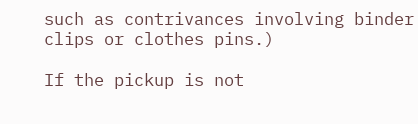such as contrivances involving binder clips or clothes pins.)

If the pickup is not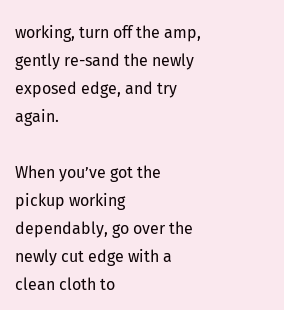working, turn off the amp, gently re-sand the newly exposed edge, and try again.

When you’ve got the pickup working dependably, go over the newly cut edge with a clean cloth to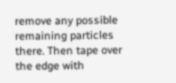remove any possible remaining particles there. Then tape over the edge with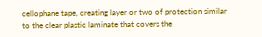cellophane tape, creating layer or two of protection similar to the clear plastic laminate that covers the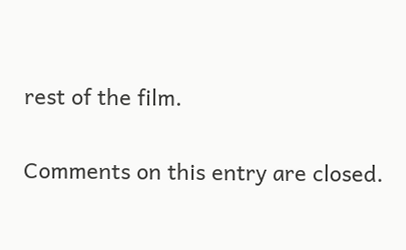rest of the film.

Comments on this entry are closed.